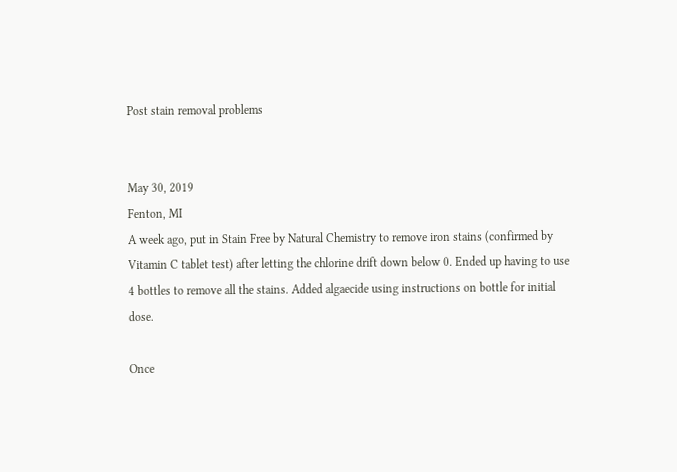Post stain removal problems


May 30, 2019
Fenton, MI
A week ago, put in Stain Free by Natural Chemistry to remove iron stains (confirmed by Vitamin C tablet test) after letting the chlorine drift down below 0. Ended up having to use 4 bottles to remove all the stains. Added algaecide using instructions on bottle for initial dose.

Once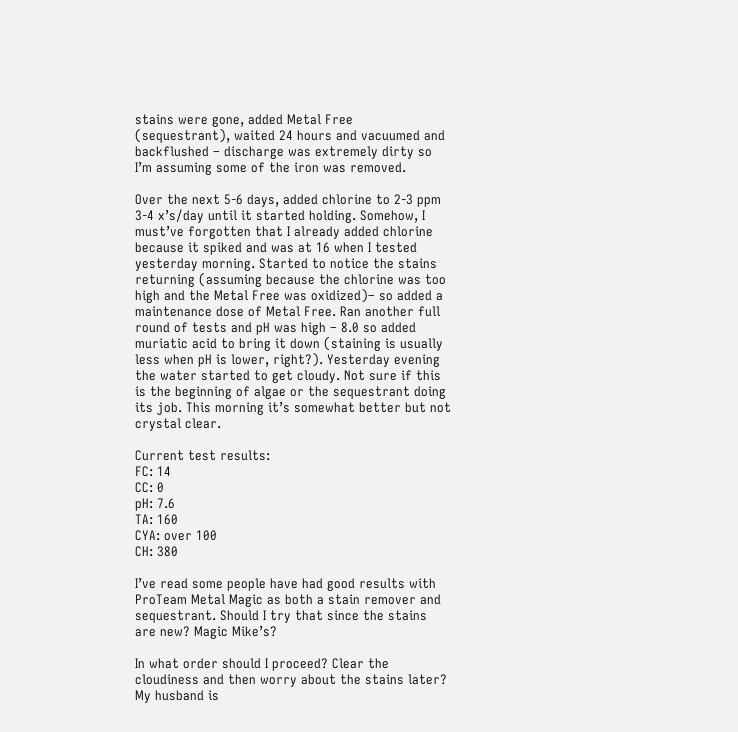stains were gone, added Metal Free (sequestrant), waited 24 hours and vacuumed and backflushed – discharge was extremely dirty so I’m assuming some of the iron was removed.

Over the next 5-6 days, added chlorine to 2-3 ppm 3-4 x’s/day until it started holding. Somehow, I must’ve forgotten that I already added chlorine because it spiked and was at 16 when I tested yesterday morning. Started to notice the stains returning (assuming because the chlorine was too high and the Metal Free was oxidized)– so added a maintenance dose of Metal Free. Ran another full round of tests and pH was high – 8.0 so added muriatic acid to bring it down (staining is usually less when pH is lower, right?). Yesterday evening the water started to get cloudy. Not sure if this is the beginning of algae or the sequestrant doing its job. This morning it’s somewhat better but not crystal clear.

Current test results:
FC: 14
CC: 0
pH: 7.6
TA: 160
CYA: over 100
CH: 380

I’ve read some people have had good results with ProTeam Metal Magic as both a stain remover and sequestrant. Should I try that since the stains are new? Magic Mike’s?

In what order should I proceed? Clear the cloudiness and then worry about the stains later? My husband is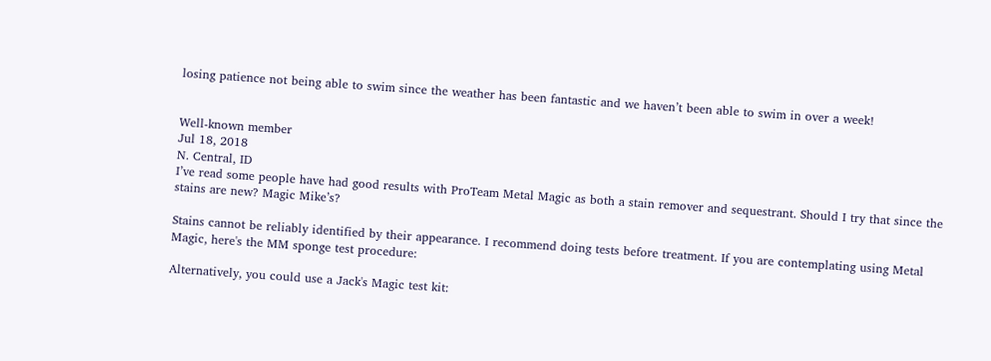losing patience not being able to swim since the weather has been fantastic and we haven’t been able to swim in over a week!


Well-known member
Jul 18, 2018
N. Central, ID
I’ve read some people have had good results with ProTeam Metal Magic as both a stain remover and sequestrant. Should I try that since the stains are new? Magic Mike’s?

Stains cannot be reliably identified by their appearance. I recommend doing tests before treatment. If you are contemplating using Metal Magic, here's the MM sponge test procedure:

Alternatively, you could use a Jack's Magic test kit: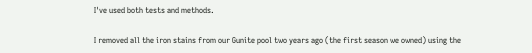I've used both tests and methods.

I removed all the iron stains from our Gunite pool two years ago (the first season we owned) using the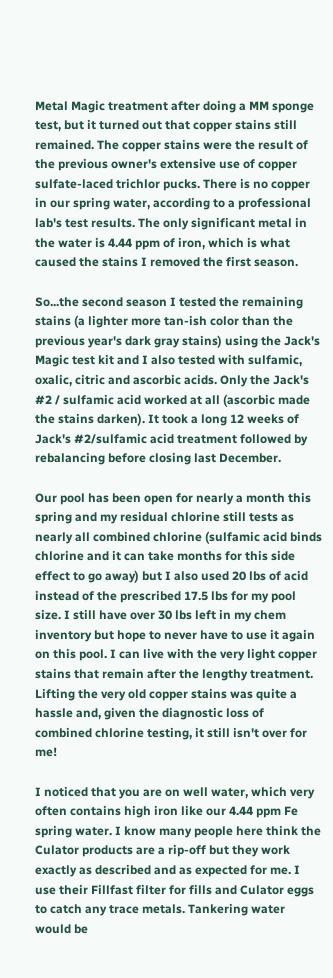Metal Magic treatment after doing a MM sponge test, but it turned out that copper stains still remained. The copper stains were the result of the previous owner's extensive use of copper sulfate-laced trichlor pucks. There is no copper in our spring water, according to a professional lab's test results. The only significant metal in the water is 4.44 ppm of iron, which is what caused the stains I removed the first season.

So...the second season I tested the remaining stains (a lighter more tan-ish color than the previous year's dark gray stains) using the Jack's Magic test kit and I also tested with sulfamic, oxalic, citric and ascorbic acids. Only the Jack's #2 / sulfamic acid worked at all (ascorbic made the stains darken). It took a long 12 weeks of Jack's #2/sulfamic acid treatment followed by rebalancing before closing last December.

Our pool has been open for nearly a month this spring and my residual chlorine still tests as nearly all combined chlorine (sulfamic acid binds chlorine and it can take months for this side effect to go away) but I also used 20 lbs of acid instead of the prescribed 17.5 lbs for my pool size. I still have over 30 lbs left in my chem inventory but hope to never have to use it again on this pool. I can live with the very light copper stains that remain after the lengthy treatment. Lifting the very old copper stains was quite a hassle and, given the diagnostic loss of combined chlorine testing, it still isn't over for me!

I noticed that you are on well water, which very often contains high iron like our 4.44 ppm Fe spring water. I know many people here think the Culator products are a rip-off but they work exactly as described and as expected for me. I use their Fillfast filter for fills and Culator eggs to catch any trace metals. Tankering water would be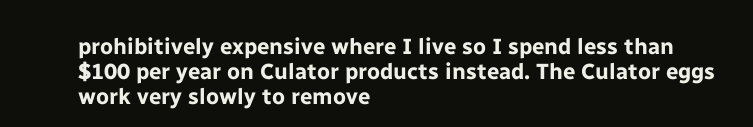prohibitively expensive where I live so I spend less than $100 per year on Culator products instead. The Culator eggs work very slowly to remove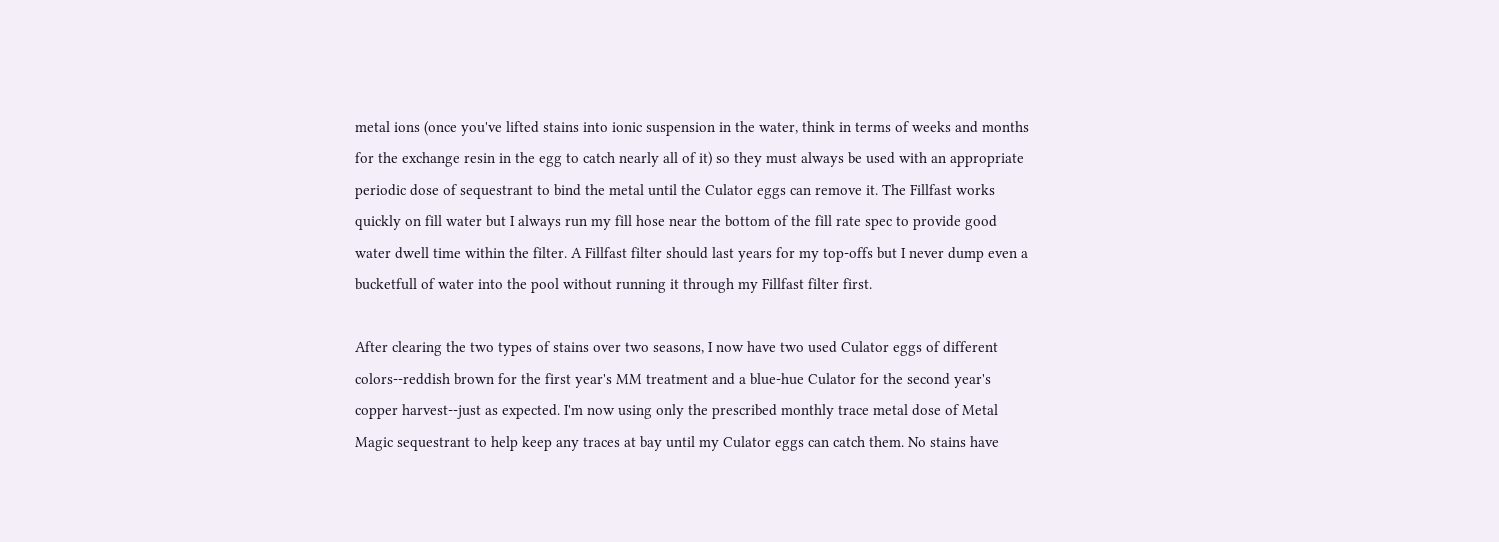metal ions (once you've lifted stains into ionic suspension in the water, think in terms of weeks and months for the exchange resin in the egg to catch nearly all of it) so they must always be used with an appropriate periodic dose of sequestrant to bind the metal until the Culator eggs can remove it. The Fillfast works quickly on fill water but I always run my fill hose near the bottom of the fill rate spec to provide good water dwell time within the filter. A Fillfast filter should last years for my top-offs but I never dump even a bucketfull of water into the pool without running it through my Fillfast filter first.

After clearing the two types of stains over two seasons, I now have two used Culator eggs of different colors--reddish brown for the first year's MM treatment and a blue-hue Culator for the second year's copper harvest--just as expected. I'm now using only the prescribed monthly trace metal dose of Metal Magic sequestrant to help keep any traces at bay until my Culator eggs can catch them. No stains have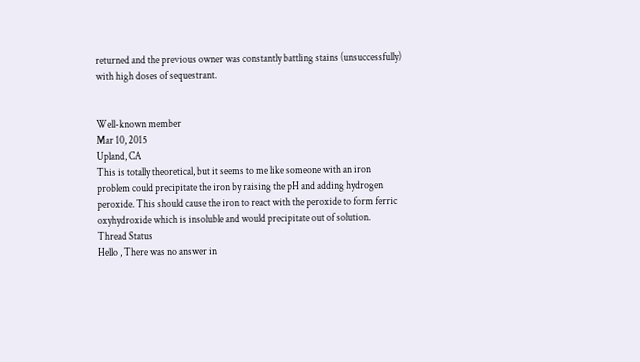returned and the previous owner was constantly battling stains (unsuccessfully) with high doses of sequestrant.


Well-known member
Mar 10, 2015
Upland, CA
This is totally theoretical, but it seems to me like someone with an iron problem could precipitate the iron by raising the pH and adding hydrogen peroxide. This should cause the iron to react with the peroxide to form ferric oxyhydroxide which is insoluble and would precipitate out of solution.
Thread Status
Hello , There was no answer in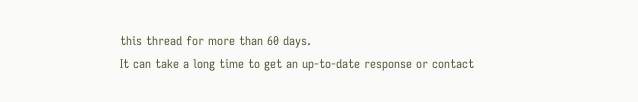this thread for more than 60 days.
It can take a long time to get an up-to-date response or contact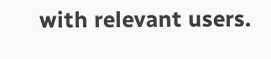with relevant users.